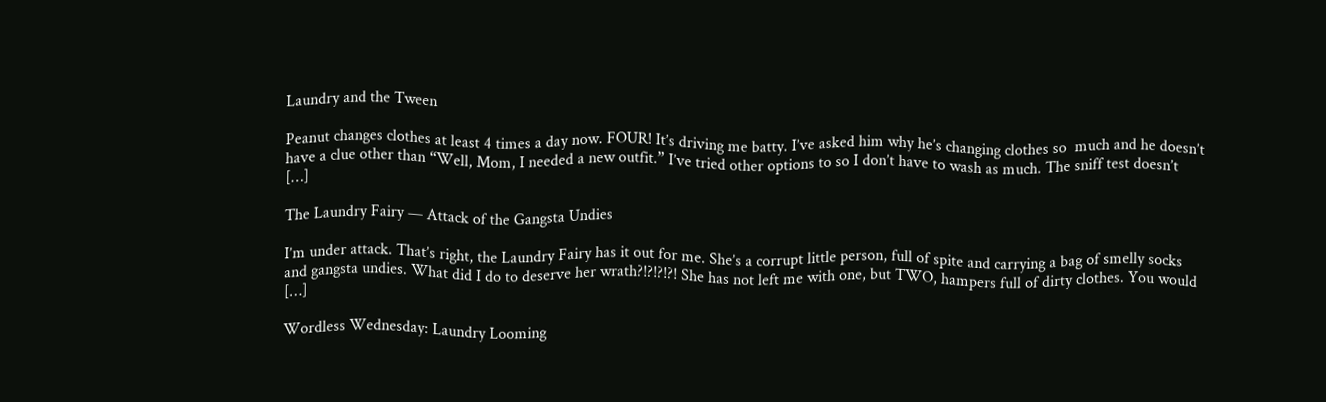Laundry and the Tween

Peanut changes clothes at least 4 times a day now. FOUR! It’s driving me batty. I’ve asked him why he’s changing clothes so  much and he doesn’t have a clue other than “Well, Mom, I needed a new outfit.” I’ve tried other options to so I don’t have to wash as much. The sniff test doesn’t […]

The Laundry Fairy — Attack of the Gangsta Undies

I’m under attack. That’s right, the Laundry Fairy has it out for me. She’s a corrupt little person, full of spite and carrying a bag of smelly socks and gangsta undies. What did I do to deserve her wrath?!?!?!?! She has not left me with one, but TWO, hampers full of dirty clothes. You would […]

Wordless Wednesday: Laundry Looming